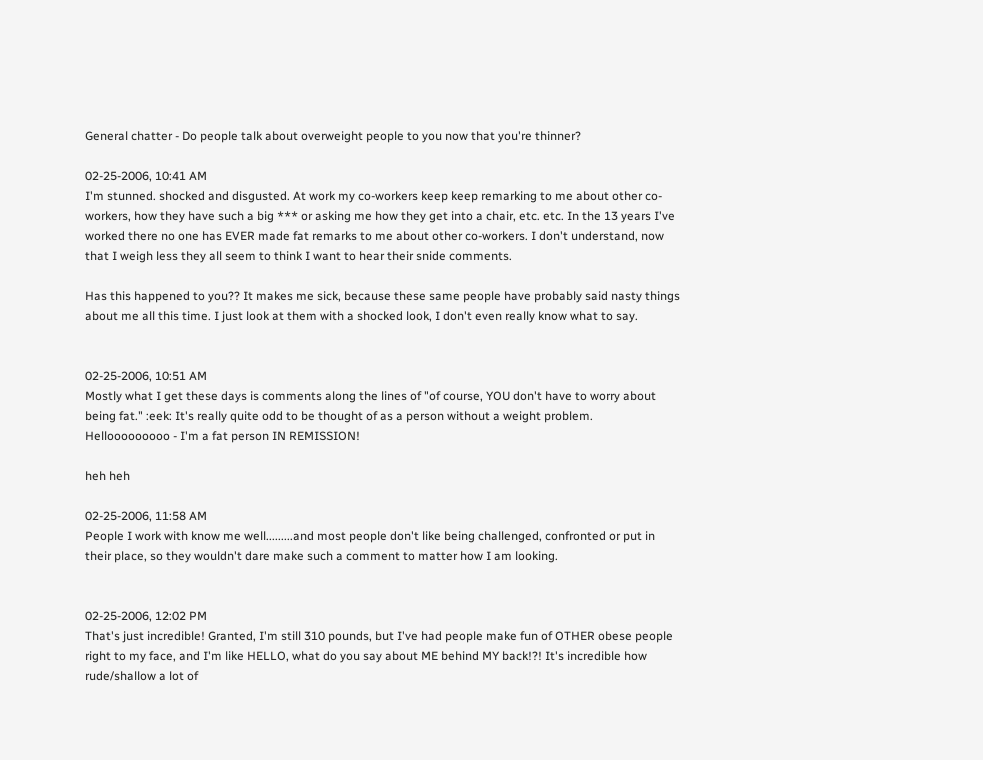General chatter - Do people talk about overweight people to you now that you're thinner?

02-25-2006, 10:41 AM
I'm stunned. shocked and disgusted. At work my co-workers keep keep remarking to me about other co-workers, how they have such a big *** or asking me how they get into a chair, etc. etc. In the 13 years I've worked there no one has EVER made fat remarks to me about other co-workers. I don't understand, now that I weigh less they all seem to think I want to hear their snide comments.

Has this happened to you?? It makes me sick, because these same people have probably said nasty things about me all this time. I just look at them with a shocked look, I don't even really know what to say.


02-25-2006, 10:51 AM
Mostly what I get these days is comments along the lines of "of course, YOU don't have to worry about being fat." :eek: It's really quite odd to be thought of as a person without a weight problem.
Hellooooooooo - I'm a fat person IN REMISSION!

heh heh

02-25-2006, 11:58 AM
People I work with know me well.........and most people don't like being challenged, confronted or put in their place, so they wouldn't dare make such a comment to matter how I am looking.


02-25-2006, 12:02 PM
That's just incredible! Granted, I'm still 310 pounds, but I've had people make fun of OTHER obese people right to my face, and I'm like HELLO, what do you say about ME behind MY back!?! It's incredible how rude/shallow a lot of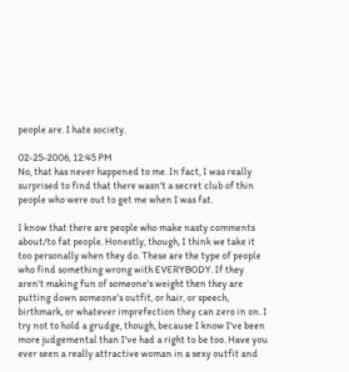people are. I hate society.

02-25-2006, 12:45 PM
No, that has never happened to me. In fact, I was really surprised to find that there wasn't a secret club of thin people who were out to get me when I was fat.

I know that there are people who make nasty comments about/to fat people. Honestly, though, I think we take it too personally when they do. These are the type of people who find something wrong with EVERYBODY. If they aren't making fun of someone's weight then they are putting down someone's outfit, or hair, or speech, birthmark, or whatever imprefection they can zero in on. I try not to hold a grudge, though, because I know I've been more judgemental than I've had a right to be too. Have you ever seen a really attractive woman in a sexy outfit and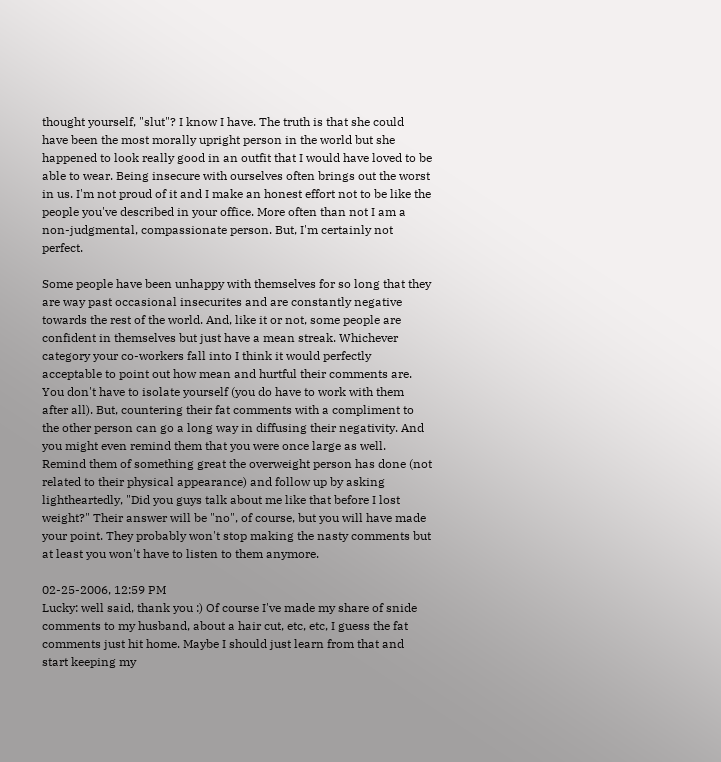thought yourself, "slut"? I know I have. The truth is that she could have been the most morally upright person in the world but she happened to look really good in an outfit that I would have loved to be able to wear. Being insecure with ourselves often brings out the worst in us. I'm not proud of it and I make an honest effort not to be like the people you've described in your office. More often than not I am a non-judgmental, compassionate person. But, I'm certainly not perfect.

Some people have been unhappy with themselves for so long that they are way past occasional insecurites and are constantly negative towards the rest of the world. And, like it or not, some people are confident in themselves but just have a mean streak. Whichever category your co-workers fall into I think it would perfectly acceptable to point out how mean and hurtful their comments are. You don't have to isolate yourself (you do have to work with them after all). But, countering their fat comments with a compliment to the other person can go a long way in diffusing their negativity. And you might even remind them that you were once large as well. Remind them of something great the overweight person has done (not related to their physical appearance) and follow up by asking lightheartedly, "Did you guys talk about me like that before I lost weight?" Their answer will be "no", of course, but you will have made your point. They probably won't stop making the nasty comments but at least you won't have to listen to them anymore.

02-25-2006, 12:59 PM
Lucky: well said, thank you :) Of course I've made my share of snide comments to my husband, about a hair cut, etc, etc, I guess the fat comments just hit home. Maybe I should just learn from that and start keeping my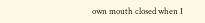own mouth closed when I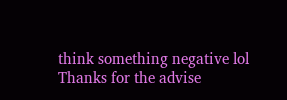think something negative lol
Thanks for the advise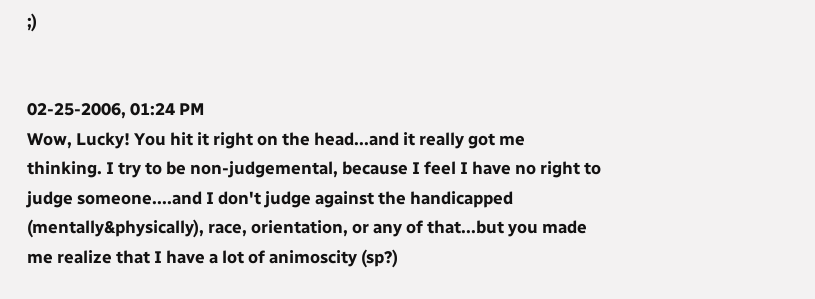;)


02-25-2006, 01:24 PM
Wow, Lucky! You hit it right on the head...and it really got me thinking. I try to be non-judgemental, because I feel I have no right to judge someone....and I don't judge against the handicapped (mentally&physically), race, orientation, or any of that...but you made me realize that I have a lot of animoscity (sp?)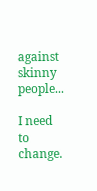against skinny people...

I need to change.